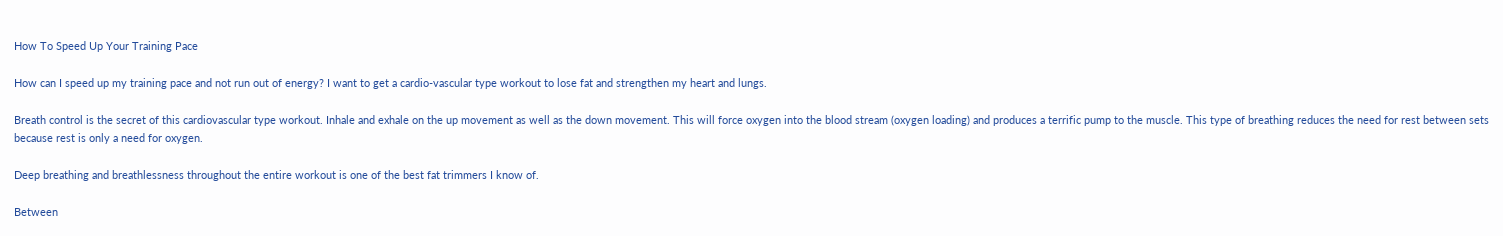How To Speed Up Your Training Pace

How can I speed up my training pace and not run out of energy? I want to get a cardio-vascular type workout to lose fat and strengthen my heart and lungs.

Breath control is the secret of this cardiovascular type workout. Inhale and exhale on the up movement as well as the down movement. This will force oxygen into the blood stream (oxygen loading) and produces a terrific pump to the muscle. This type of breathing reduces the need for rest between sets because rest is only a need for oxygen.

Deep breathing and breathlessness throughout the entire workout is one of the best fat trimmers I know of.

Between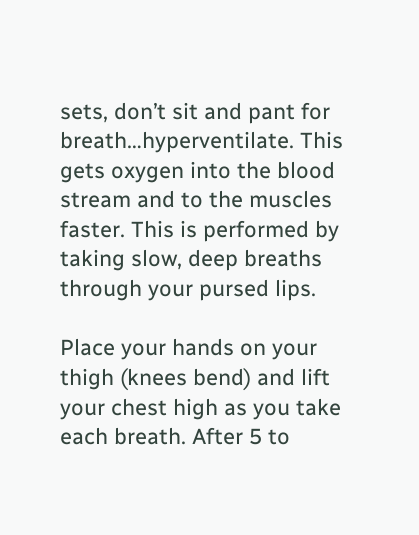sets, don’t sit and pant for breath…hyperventilate. This gets oxygen into the blood stream and to the muscles faster. This is performed by taking slow, deep breaths through your pursed lips.

Place your hands on your thigh (knees bend) and lift your chest high as you take each breath. After 5 to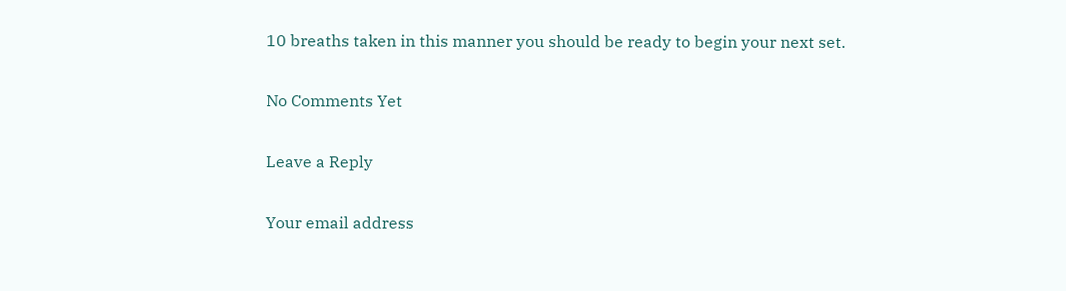10 breaths taken in this manner you should be ready to begin your next set.

No Comments Yet

Leave a Reply

Your email address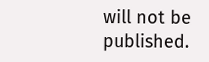will not be published.